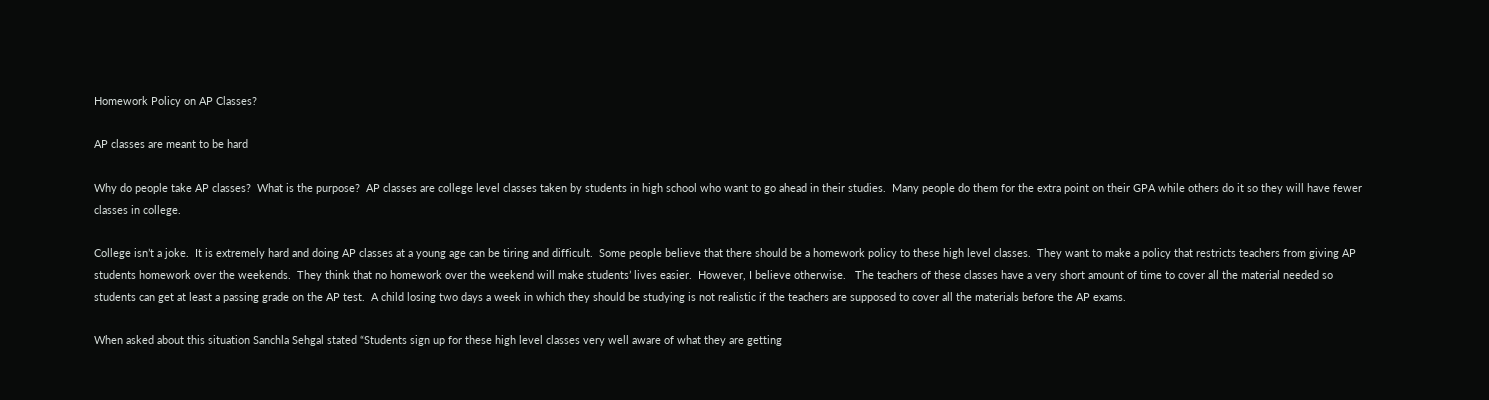Homework Policy on AP Classes?

AP classes are meant to be hard

Why do people take AP classes?  What is the purpose?  AP classes are college level classes taken by students in high school who want to go ahead in their studies.  Many people do them for the extra point on their GPA while others do it so they will have fewer classes in college.

College isn’t a joke.  It is extremely hard and doing AP classes at a young age can be tiring and difficult.  Some people believe that there should be a homework policy to these high level classes.  They want to make a policy that restricts teachers from giving AP students homework over the weekends.  They think that no homework over the weekend will make students’ lives easier.  However, I believe otherwise.   The teachers of these classes have a very short amount of time to cover all the material needed so students can get at least a passing grade on the AP test.  A child losing two days a week in which they should be studying is not realistic if the teachers are supposed to cover all the materials before the AP exams.

When asked about this situation Sanchla Sehgal stated “Students sign up for these high level classes very well aware of what they are getting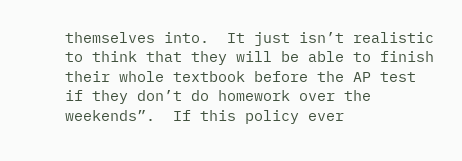themselves into.  It just isn’t realistic to think that they will be able to finish their whole textbook before the AP test if they don’t do homework over the weekends”.  If this policy ever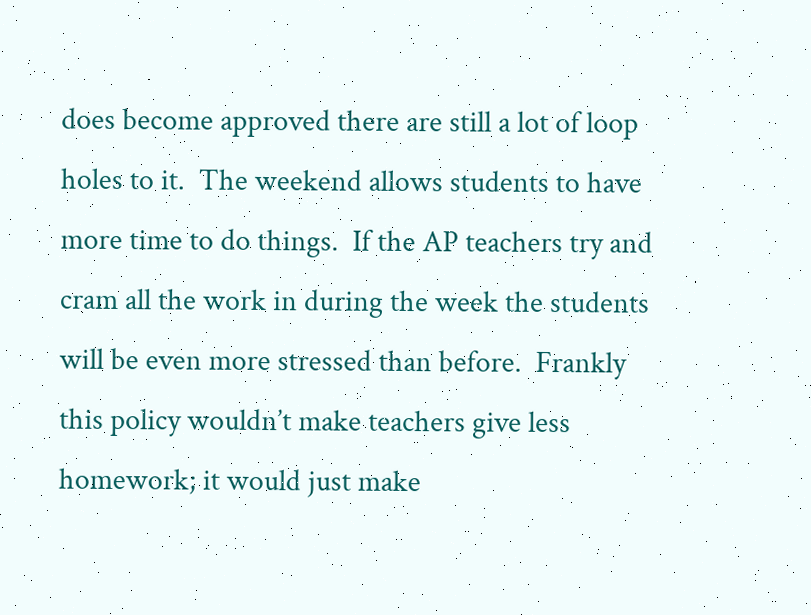does become approved there are still a lot of loop holes to it.  The weekend allows students to have more time to do things.  If the AP teachers try and cram all the work in during the week the students will be even more stressed than before.  Frankly this policy wouldn’t make teachers give less homework; it would just make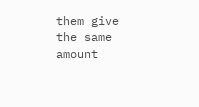them give the same amount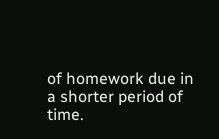of homework due in a shorter period of time.